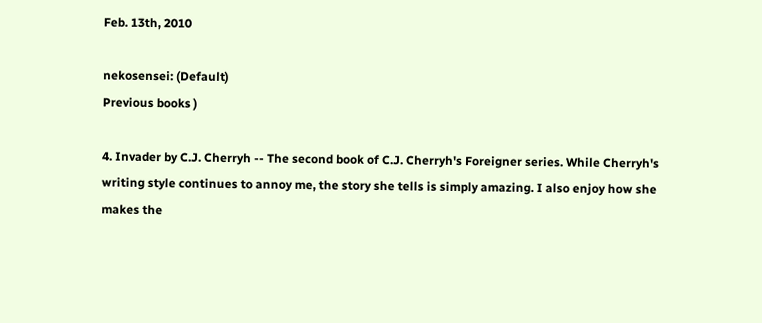Feb. 13th, 2010

nekosensei: (Default)
Previous books )

4. Invader by C.J. Cherryh -- The second book of C.J. Cherryh's Foreigner series. While Cherryh's writing style continues to annoy me, the story she tells is simply amazing. I also enjoy how she makes the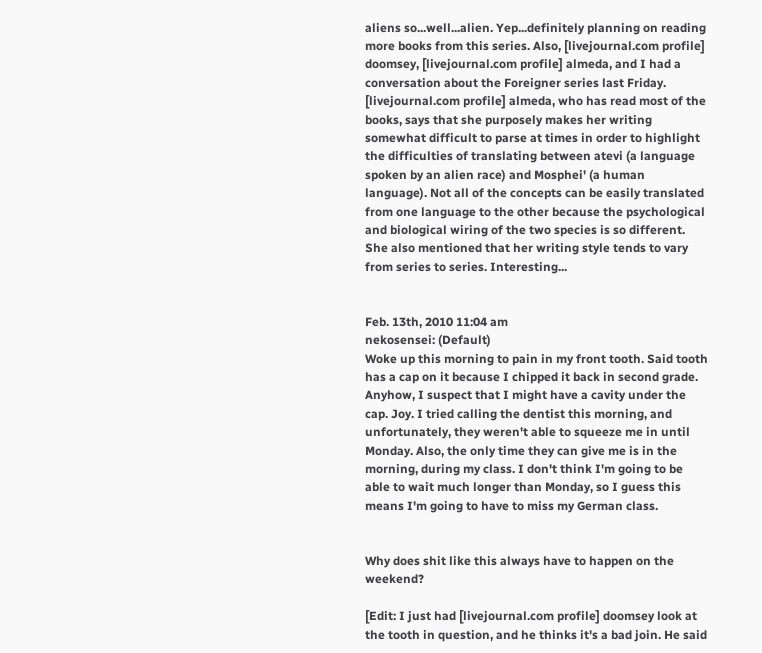aliens so...well...alien. Yep...definitely planning on reading more books from this series. Also, [livejournal.com profile] doomsey, [livejournal.com profile] almeda, and I had a conversation about the Foreigner series last Friday. [livejournal.com profile] almeda, who has read most of the books, says that she purposely makes her writing somewhat difficult to parse at times in order to highlight the difficulties of translating between atevi (a language spoken by an alien race) and Mosphei' (a human language). Not all of the concepts can be easily translated from one language to the other because the psychological and biological wiring of the two species is so different. She also mentioned that her writing style tends to vary from series to series. Interesting...


Feb. 13th, 2010 11:04 am
nekosensei: (Default)
Woke up this morning to pain in my front tooth. Said tooth has a cap on it because I chipped it back in second grade. Anyhow, I suspect that I might have a cavity under the cap. Joy. I tried calling the dentist this morning, and unfortunately, they weren't able to squeeze me in until Monday. Also, the only time they can give me is in the morning, during my class. I don't think I'm going to be able to wait much longer than Monday, so I guess this means I'm going to have to miss my German class.


Why does shit like this always have to happen on the weekend?

[Edit: I just had [livejournal.com profile] doomsey look at the tooth in question, and he thinks it's a bad join. He said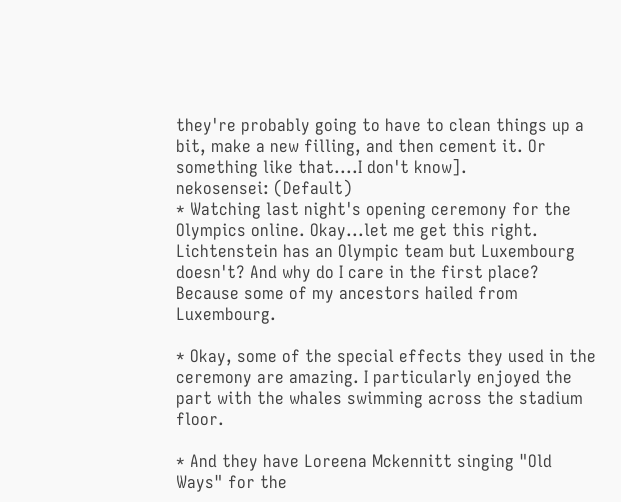they're probably going to have to clean things up a bit, make a new filling, and then cement it. Or something like that....I don't know].
nekosensei: (Default)
* Watching last night's opening ceremony for the Olympics online. Okay...let me get this right. Lichtenstein has an Olympic team but Luxembourg doesn't? And why do I care in the first place? Because some of my ancestors hailed from Luxembourg.

* Okay, some of the special effects they used in the ceremony are amazing. I particularly enjoyed the part with the whales swimming across the stadium floor.

* And they have Loreena Mckennitt singing "Old Ways" for the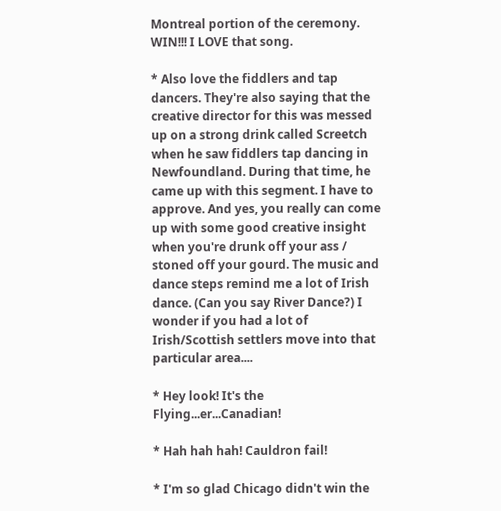Montreal portion of the ceremony. WIN!!! I LOVE that song.

* Also love the fiddlers and tap dancers. They're also saying that the creative director for this was messed up on a strong drink called Screetch when he saw fiddlers tap dancing in Newfoundland. During that time, he came up with this segment. I have to approve. And yes, you really can come up with some good creative insight when you're drunk off your ass / stoned off your gourd. The music and dance steps remind me a lot of Irish dance. (Can you say River Dance?) I wonder if you had a lot of Irish/Scottish settlers move into that particular area....

* Hey look! It's the Flying...er...Canadian!

* Hah hah hah! Cauldron fail!

* I'm so glad Chicago didn't win the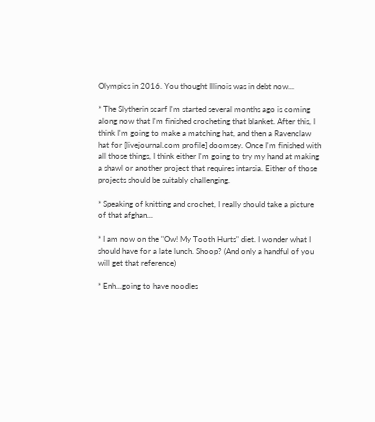Olympics in 2016. You thought Illinois was in debt now...

* The Slytherin scarf I'm started several months ago is coming along now that I'm finished crocheting that blanket. After this, I think I'm going to make a matching hat, and then a Ravenclaw hat for [livejournal.com profile] doomsey. Once I'm finished with all those things, I think either I'm going to try my hand at making a shawl or another project that requires intarsia. Either of those projects should be suitably challenging.

* Speaking of knitting and crochet, I really should take a picture of that afghan...

* I am now on the "Ow! My Tooth Hurts" diet. I wonder what I should have for a late lunch. Shoop? (And only a handful of you will get that reference)

* Enh...going to have noodles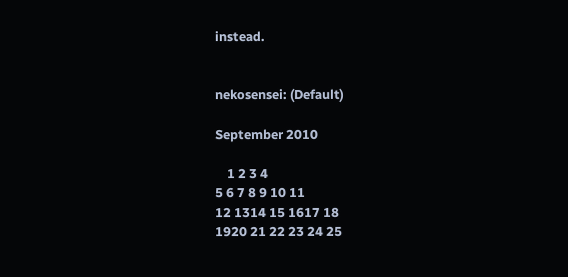instead.


nekosensei: (Default)

September 2010

    1 2 3 4
5 6 7 8 9 10 11
12 1314 15 1617 18
1920 21 22 23 24 25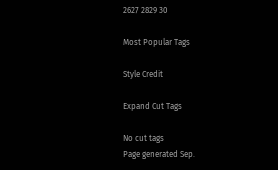2627 2829 30

Most Popular Tags

Style Credit

Expand Cut Tags

No cut tags
Page generated Sep.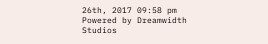26th, 2017 09:58 pm
Powered by Dreamwidth Studios